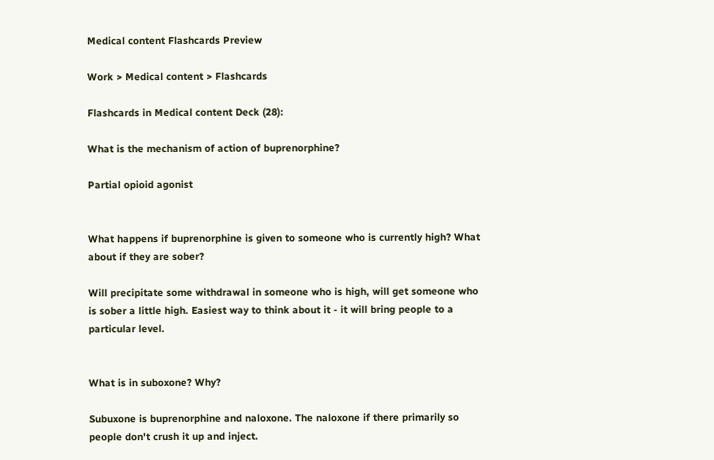Medical content Flashcards Preview

Work > Medical content > Flashcards

Flashcards in Medical content Deck (28):

What is the mechanism of action of buprenorphine?

Partial opioid agonist


What happens if buprenorphine is given to someone who is currently high? What about if they are sober?

Will precipitate some withdrawal in someone who is high, will get someone who is sober a little high. Easiest way to think about it - it will bring people to a particular level.


What is in suboxone? Why?

Subuxone is buprenorphine and naloxone. The naloxone if there primarily so people don't crush it up and inject.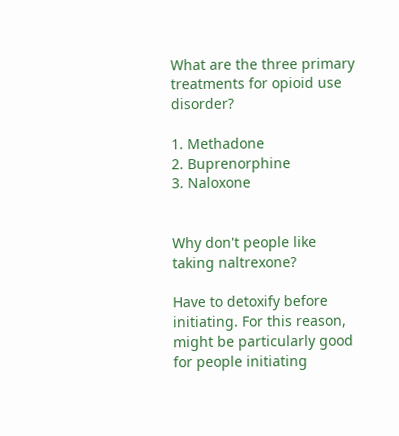What are the three primary treatments for opioid use disorder?

1. Methadone
2. Buprenorphine
3. Naloxone


Why don't people like taking naltrexone?

Have to detoxify before initiating. For this reason, might be particularly good for people initiating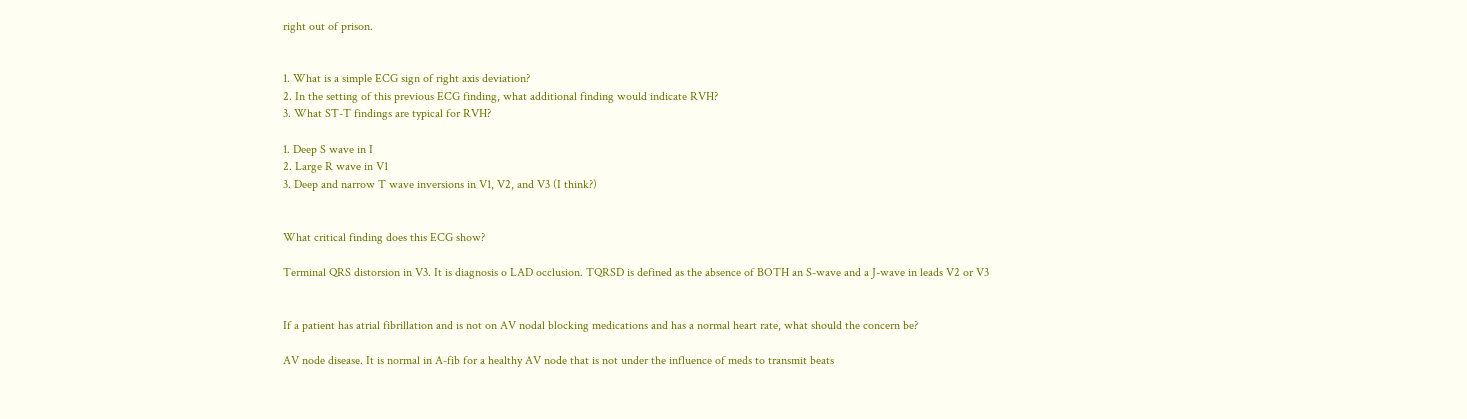right out of prison.


1. What is a simple ECG sign of right axis deviation?
2. In the setting of this previous ECG finding, what additional finding would indicate RVH?
3. What ST-T findings are typical for RVH?

1. Deep S wave in I
2. Large R wave in V1
3. Deep and narrow T wave inversions in V1, V2, and V3 (I think?)


What critical finding does this ECG show?

Terminal QRS distorsion in V3. It is diagnosis o LAD occlusion. TQRSD is defined as the absence of BOTH an S-wave and a J-wave in leads V2 or V3


If a patient has atrial fibrillation and is not on AV nodal blocking medications and has a normal heart rate, what should the concern be?

AV node disease. It is normal in A-fib for a healthy AV node that is not under the influence of meds to transmit beats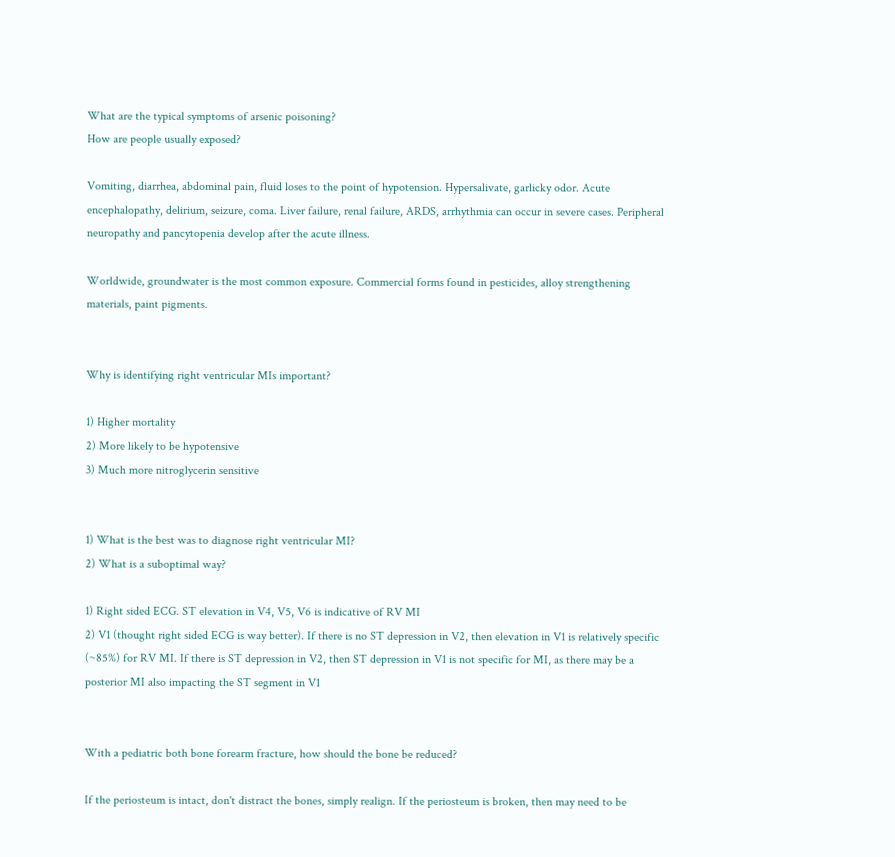What are the typical symptoms of arsenic poisoning?
How are people usually exposed?

Vomiting, diarrhea, abdominal pain, fluid loses to the point of hypotension. Hypersalivate, garlicky odor. Acute encephalopathy, delirium, seizure, coma. Liver failure, renal failure, ARDS, arrhythmia can occur in severe cases. Peripheral neuropathy and pancytopenia develop after the acute illness.

Worldwide, groundwater is the most common exposure. Commercial forms found in pesticides, alloy strengthening materials, paint pigments.


Why is identifying right ventricular MIs important?

1) Higher mortality
2) More likely to be hypotensive
3) Much more nitroglycerin sensitive


1) What is the best was to diagnose right ventricular MI?
2) What is a suboptimal way?

1) Right sided ECG. ST elevation in V4, V5, V6 is indicative of RV MI
2) V1 (thought right sided ECG is way better). If there is no ST depression in V2, then elevation in V1 is relatively specific (~85%) for RV MI. If there is ST depression in V2, then ST depression in V1 is not specific for MI, as there may be a posterior MI also impacting the ST segment in V1


With a pediatric both bone forearm fracture, how should the bone be reduced?

If the periosteum is intact, don't distract the bones, simply realign. If the periosteum is broken, then may need to be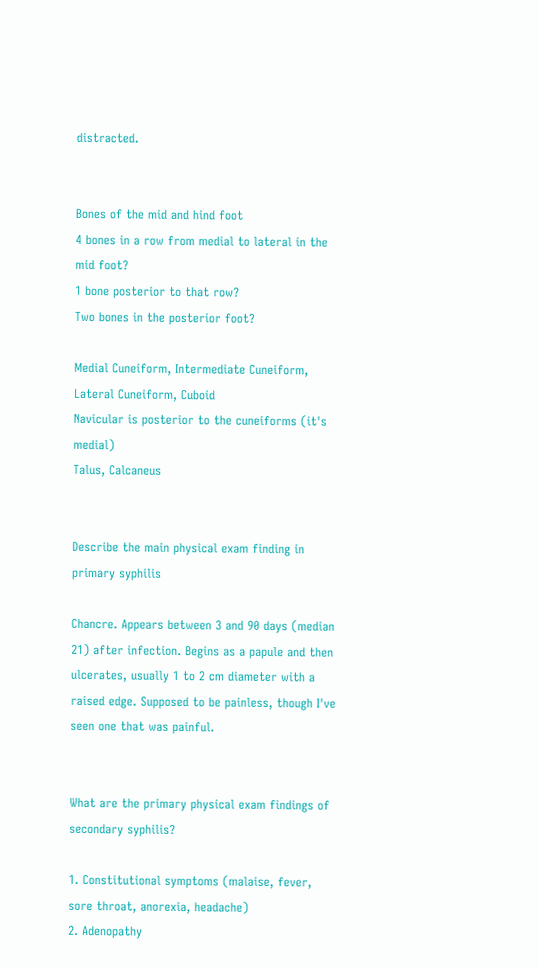distracted.


Bones of the mid and hind foot
4 bones in a row from medial to lateral in the mid foot?
1 bone posterior to that row?
Two bones in the posterior foot?

Medial Cuneiform, Intermediate Cuneiform, Lateral Cuneiform, Cuboid
Navicular is posterior to the cuneiforms (it's medial)
Talus, Calcaneus


Describe the main physical exam finding in primary syphilis

Chancre. Appears between 3 and 90 days (median 21) after infection. Begins as a papule and then ulcerates, usually 1 to 2 cm diameter with a raised edge. Supposed to be painless, though I've seen one that was painful.


What are the primary physical exam findings of secondary syphilis?

1. Constitutional symptoms (malaise, fever, sore throat, anorexia, headache)
2. Adenopathy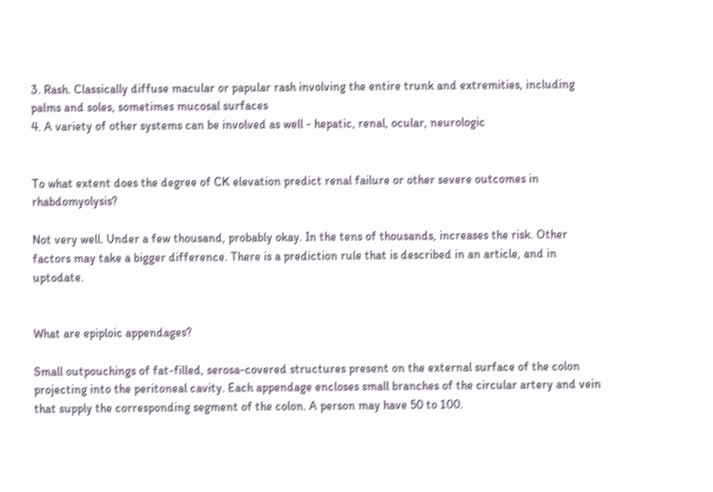3. Rash. Classically diffuse macular or papular rash involving the entire trunk and extremities, including palms and soles, sometimes mucosal surfaces
4. A variety of other systems can be involved as well - hepatic, renal, ocular, neurologic


To what extent does the degree of CK elevation predict renal failure or other severe outcomes in rhabdomyolysis?

Not very well. Under a few thousand, probably okay. In the tens of thousands, increases the risk. Other factors may take a bigger difference. There is a prediction rule that is described in an article, and in uptodate.


What are epiploic appendages?

Small outpouchings of fat-filled, serosa-covered structures present on the external surface of the colon projecting into the peritoneal cavity. Each appendage encloses small branches of the circular artery and vein that supply the corresponding segment of the colon. A person may have 50 to 100.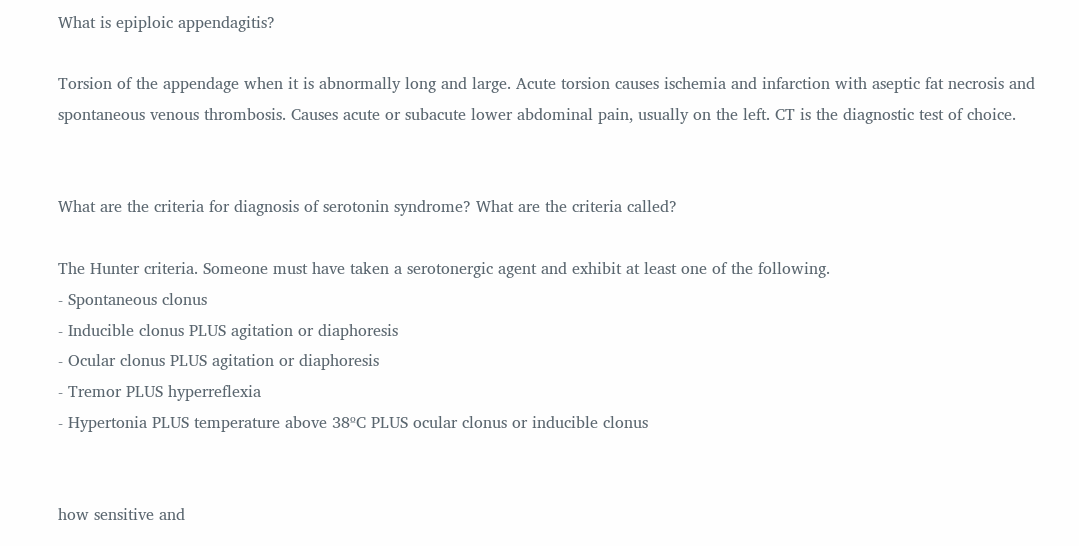What is epiploic appendagitis?

Torsion of the appendage when it is abnormally long and large. Acute torsion causes ischemia and infarction with aseptic fat necrosis and spontaneous venous thrombosis. Causes acute or subacute lower abdominal pain, usually on the left. CT is the diagnostic test of choice.


What are the criteria for diagnosis of serotonin syndrome? What are the criteria called?

The Hunter criteria. Someone must have taken a serotonergic agent and exhibit at least one of the following.
- Spontaneous clonus
- Inducible clonus PLUS agitation or diaphoresis
- Ocular clonus PLUS agitation or diaphoresis
- Tremor PLUS hyperreflexia
- Hypertonia PLUS temperature above 38ºC PLUS ocular clonus or inducible clonus


how sensitive and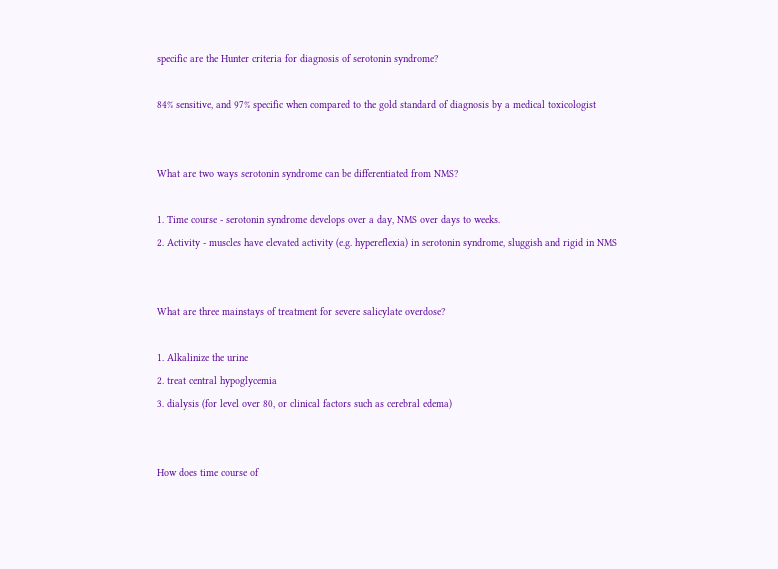specific are the Hunter criteria for diagnosis of serotonin syndrome?

84% sensitive, and 97% specific when compared to the gold standard of diagnosis by a medical toxicologist


What are two ways serotonin syndrome can be differentiated from NMS?

1. Time course - serotonin syndrome develops over a day, NMS over days to weeks.
2. Activity - muscles have elevated activity (e.g. hypereflexia) in serotonin syndrome, sluggish and rigid in NMS


What are three mainstays of treatment for severe salicylate overdose?

1. Alkalinize the urine
2. treat central hypoglycemia
3. dialysis (for level over 80, or clinical factors such as cerebral edema)


How does time course of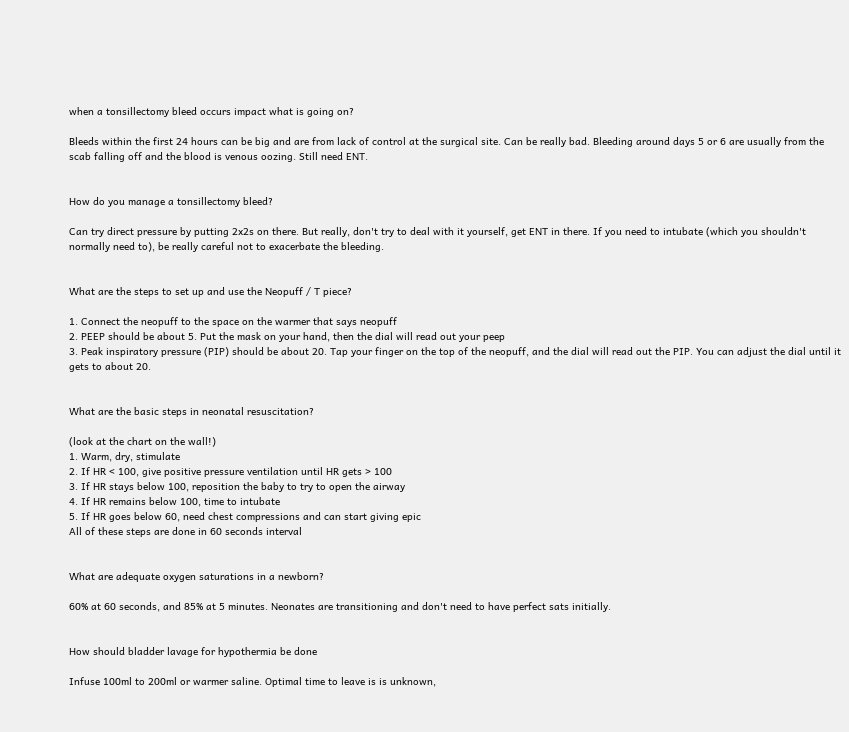when a tonsillectomy bleed occurs impact what is going on?

Bleeds within the first 24 hours can be big and are from lack of control at the surgical site. Can be really bad. Bleeding around days 5 or 6 are usually from the scab falling off and the blood is venous oozing. Still need ENT.


How do you manage a tonsillectomy bleed?

Can try direct pressure by putting 2x2s on there. But really, don't try to deal with it yourself, get ENT in there. If you need to intubate (which you shouldn't normally need to), be really careful not to exacerbate the bleeding.


What are the steps to set up and use the Neopuff / T piece?

1. Connect the neopuff to the space on the warmer that says neopuff
2. PEEP should be about 5. Put the mask on your hand, then the dial will read out your peep
3. Peak inspiratory pressure (PIP) should be about 20. Tap your finger on the top of the neopuff, and the dial will read out the PIP. You can adjust the dial until it gets to about 20.


What are the basic steps in neonatal resuscitation?

(look at the chart on the wall!)
1. Warm, dry, stimulate
2. If HR < 100, give positive pressure ventilation until HR gets > 100
3. If HR stays below 100, reposition the baby to try to open the airway
4. If HR remains below 100, time to intubate
5. If HR goes below 60, need chest compressions and can start giving epic
All of these steps are done in 60 seconds interval


What are adequate oxygen saturations in a newborn?

60% at 60 seconds, and 85% at 5 minutes. Neonates are transitioning and don't need to have perfect sats initially.


How should bladder lavage for hypothermia be done

Infuse 100ml to 200ml or warmer saline. Optimal time to leave is is unknown,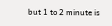but 1 to 2 minute is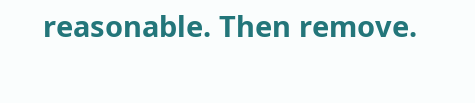reasonable. Then remove.